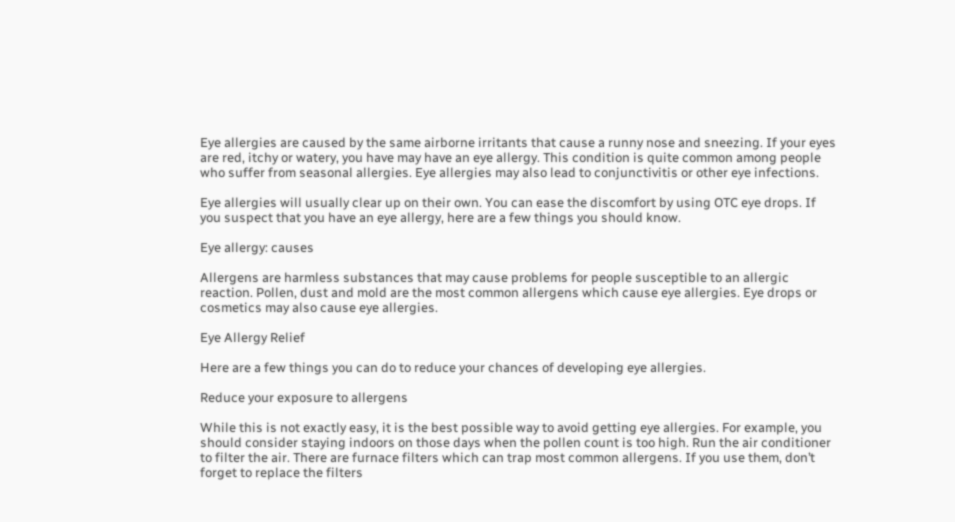Eye allergies are caused by the same airborne irritants that cause a runny nose and sneezing. If your eyes are red, itchy or watery, you have may have an eye allergy. This condition is quite common among people who suffer from seasonal allergies. Eye allergies may also lead to conjunctivitis or other eye infections.

Eye allergies will usually clear up on their own. You can ease the discomfort by using OTC eye drops. If you suspect that you have an eye allergy, here are a few things you should know.

Eye allergy: causes

Allergens are harmless substances that may cause problems for people susceptible to an allergic reaction. Pollen, dust and mold are the most common allergens which cause eye allergies. Eye drops or cosmetics may also cause eye allergies.

Eye Allergy Relief

Here are a few things you can do to reduce your chances of developing eye allergies.

Reduce your exposure to allergens

While this is not exactly easy, it is the best possible way to avoid getting eye allergies. For example, you should consider staying indoors on those days when the pollen count is too high. Run the air conditioner to filter the air. There are furnace filters which can trap most common allergens. If you use them, don’t forget to replace the filters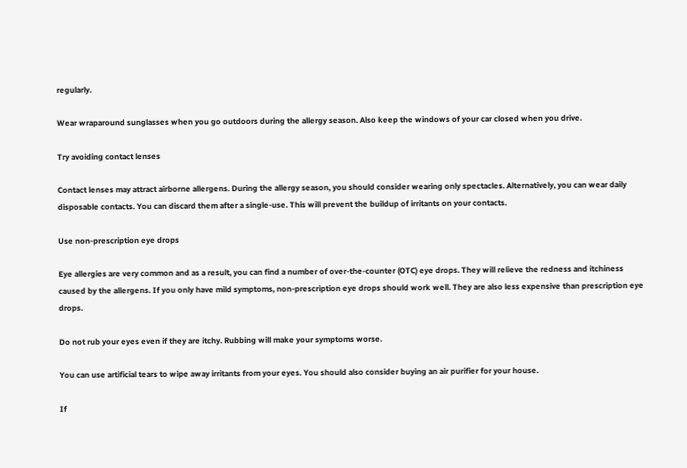regularly.

Wear wraparound sunglasses when you go outdoors during the allergy season. Also keep the windows of your car closed when you drive.

Try avoiding contact lenses

Contact lenses may attract airborne allergens. During the allergy season, you should consider wearing only spectacles. Alternatively, you can wear daily disposable contacts. You can discard them after a single-use. This will prevent the buildup of irritants on your contacts.

Use non-prescription eye drops

Eye allergies are very common and as a result, you can find a number of over-the-counter (OTC) eye drops. They will relieve the redness and itchiness caused by the allergens. If you only have mild symptoms, non-prescription eye drops should work well. They are also less expensive than prescription eye drops.

Do not rub your eyes even if they are itchy. Rubbing will make your symptoms worse.

You can use artificial tears to wipe away irritants from your eyes. You should also consider buying an air purifier for your house.

If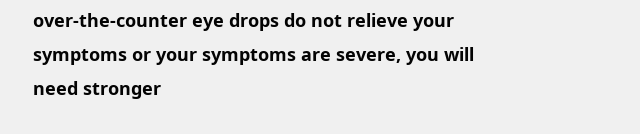over-the-counter eye drops do not relieve your symptoms or your symptoms are severe, you will need stronger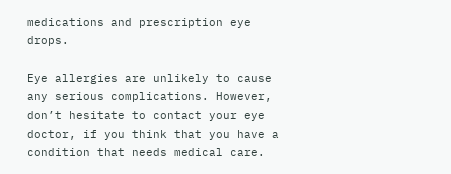medications and prescription eye drops.

Eye allergies are unlikely to cause any serious complications. However, don’t hesitate to contact your eye doctor, if you think that you have a condition that needs medical care.